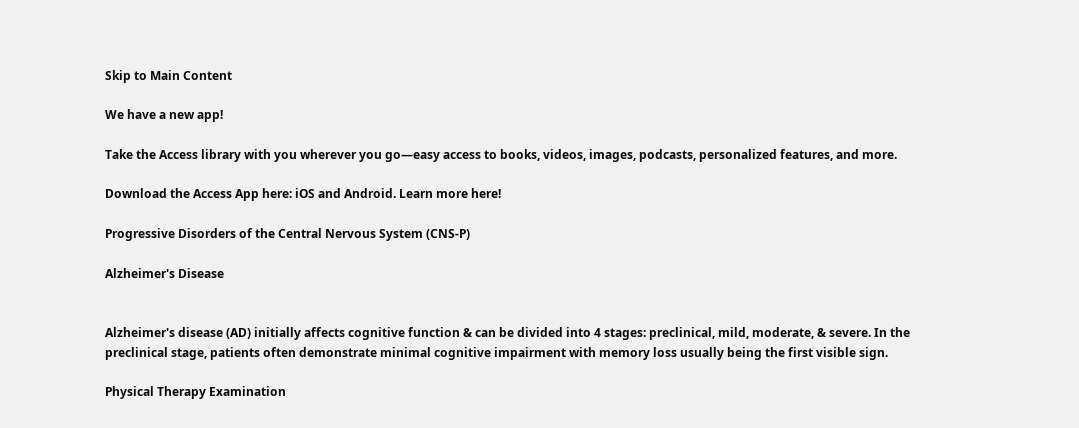Skip to Main Content

We have a new app!

Take the Access library with you wherever you go—easy access to books, videos, images, podcasts, personalized features, and more.

Download the Access App here: iOS and Android. Learn more here!

Progressive Disorders of the Central Nervous System (CNS-P)

Alzheimer's Disease


Alzheimer's disease (AD) initially affects cognitive function & can be divided into 4 stages: preclinical, mild, moderate, & severe. In the preclinical stage, patients often demonstrate minimal cognitive impairment with memory loss usually being the first visible sign.

Physical Therapy Examination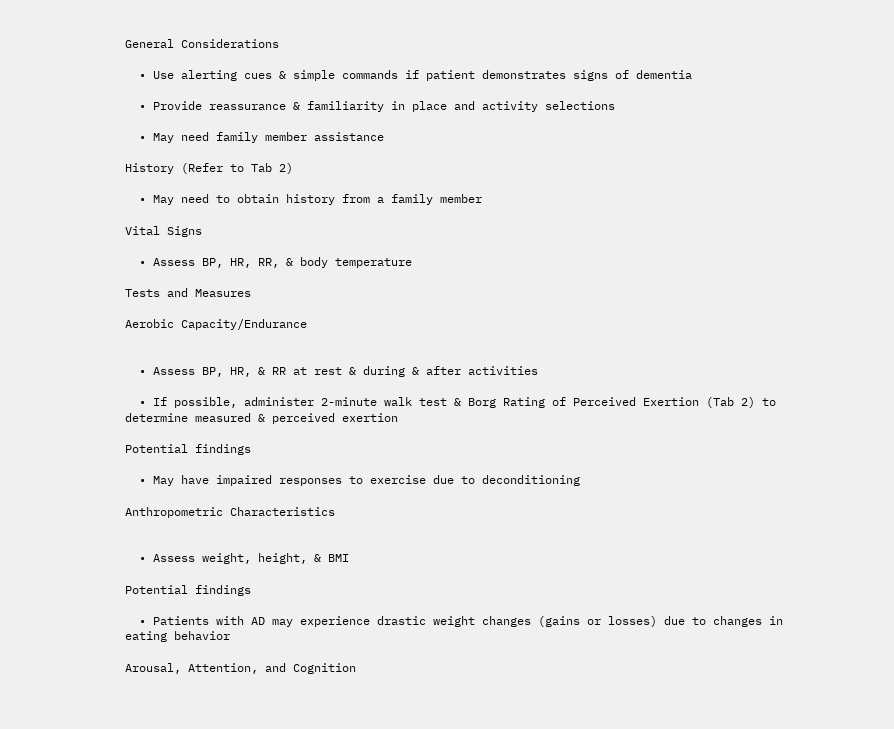General Considerations

  • Use alerting cues & simple commands if patient demonstrates signs of dementia

  • Provide reassurance & familiarity in place and activity selections

  • May need family member assistance

History (Refer to Tab 2)

  • May need to obtain history from a family member

Vital Signs

  • Assess BP, HR, RR, & body temperature

Tests and Measures

Aerobic Capacity/Endurance


  • Assess BP, HR, & RR at rest & during & after activities

  • If possible, administer 2-minute walk test & Borg Rating of Perceived Exertion (Tab 2) to determine measured & perceived exertion

Potential findings

  • May have impaired responses to exercise due to deconditioning

Anthropometric Characteristics


  • Assess weight, height, & BMI

Potential findings

  • Patients with AD may experience drastic weight changes (gains or losses) due to changes in eating behavior

Arousal, Attention, and Cognition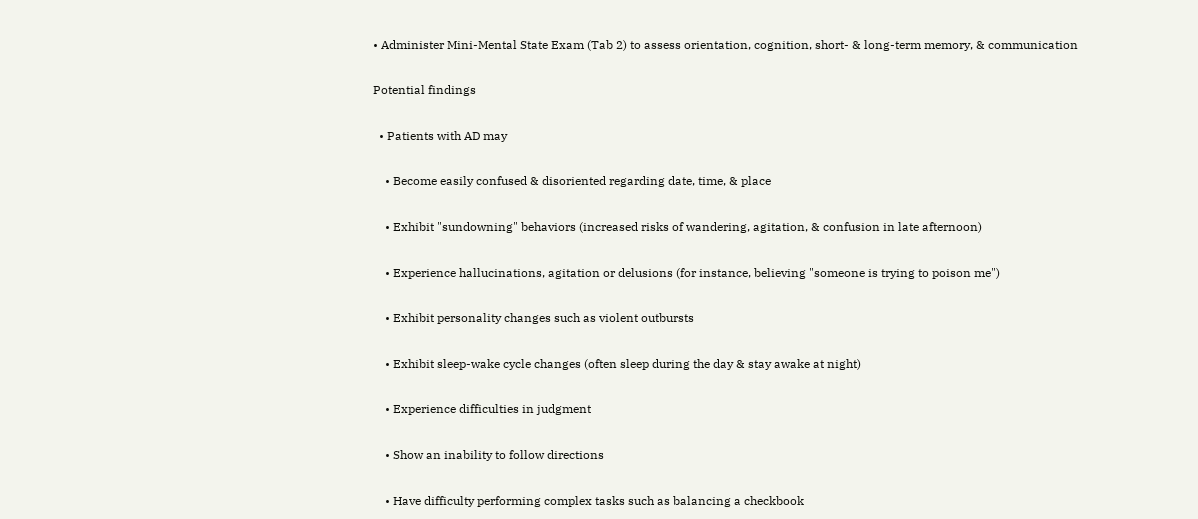• Administer Mini-Mental State Exam (Tab 2) to assess orientation, cognition, short- & long-term memory, & communication

Potential findings

  • Patients with AD may

    • Become easily confused & disoriented regarding date, time, & place

    • Exhibit "sundowning" behaviors (increased risks of wandering, agitation, & confusion in late afternoon)

    • Experience hallucinations, agitation or delusions (for instance, believing "someone is trying to poison me")

    • Exhibit personality changes such as violent outbursts

    • Exhibit sleep-wake cycle changes (often sleep during the day & stay awake at night)

    • Experience difficulties in judgment

    • Show an inability to follow directions

    • Have difficulty performing complex tasks such as balancing a checkbook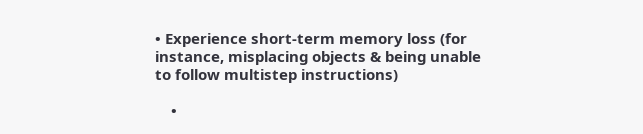• Experience short-term memory loss (for instance, misplacing objects & being unable to follow multistep instructions)

    •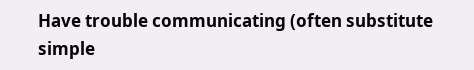Have trouble communicating (often substitute simple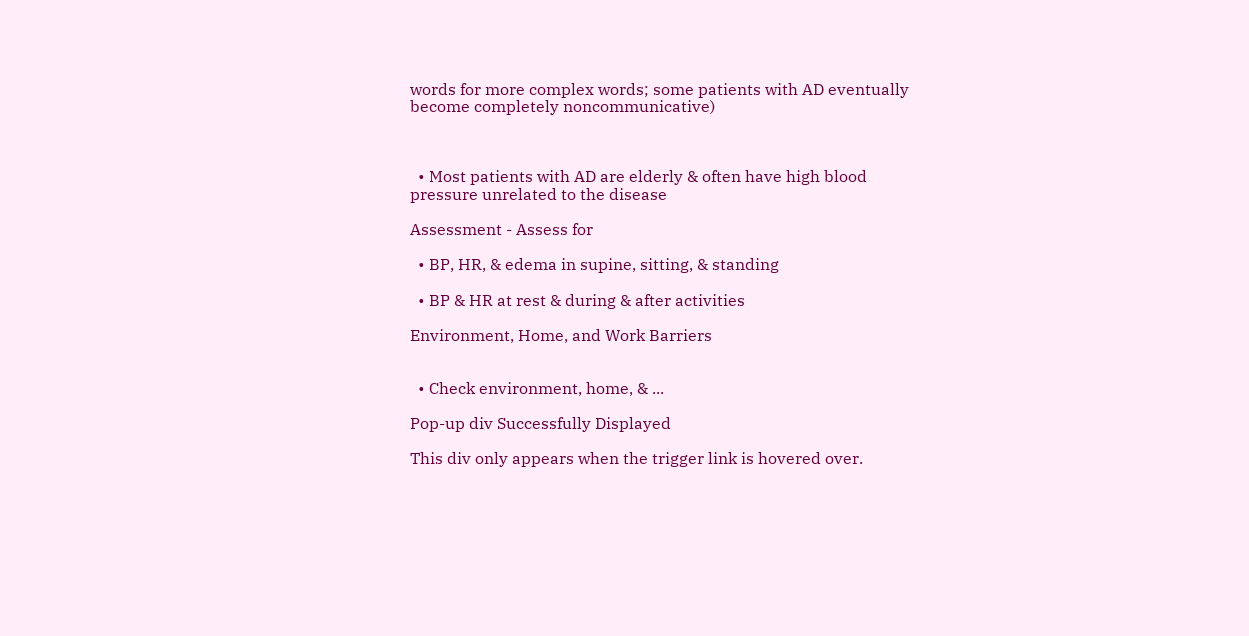words for more complex words; some patients with AD eventually become completely noncommunicative)



  • Most patients with AD are elderly & often have high blood pressure unrelated to the disease

Assessment - Assess for

  • BP, HR, & edema in supine, sitting, & standing

  • BP & HR at rest & during & after activities

Environment, Home, and Work Barriers


  • Check environment, home, & ...

Pop-up div Successfully Displayed

This div only appears when the trigger link is hovered over.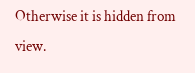Otherwise it is hidden from view.